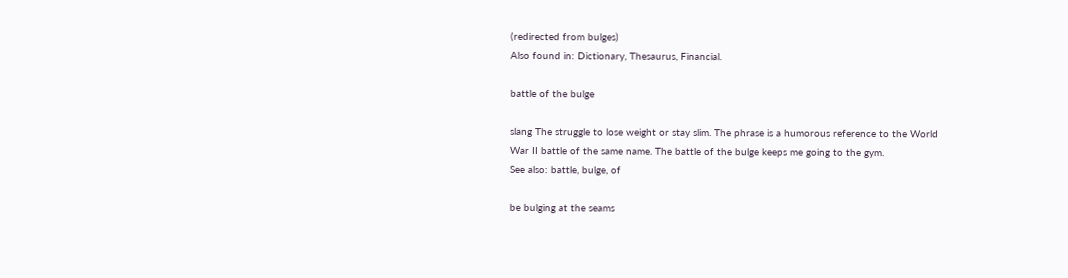(redirected from bulges)
Also found in: Dictionary, Thesaurus, Financial.

battle of the bulge

slang The struggle to lose weight or stay slim. The phrase is a humorous reference to the World War II battle of the same name. The battle of the bulge keeps me going to the gym.
See also: battle, bulge, of

be bulging at the seams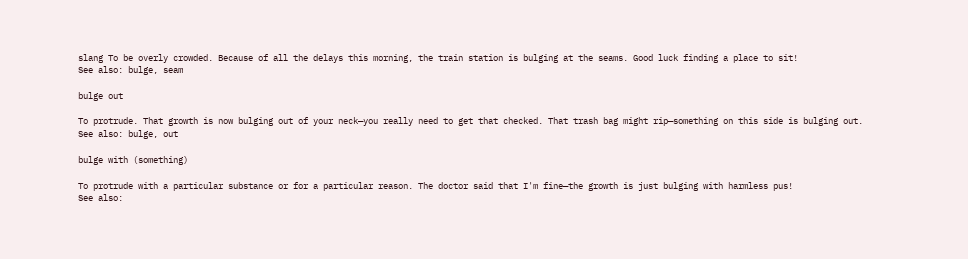slang To be overly crowded. Because of all the delays this morning, the train station is bulging at the seams. Good luck finding a place to sit!
See also: bulge, seam

bulge out

To protrude. That growth is now bulging out of your neck—you really need to get that checked. That trash bag might rip—something on this side is bulging out.
See also: bulge, out

bulge with (something)

To protrude with a particular substance or for a particular reason. The doctor said that I'm fine—the growth is just bulging with harmless pus!
See also: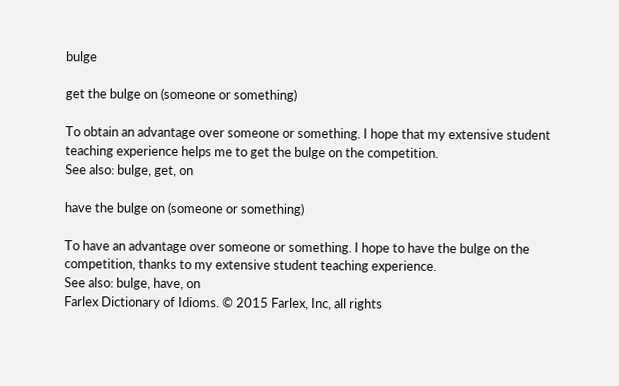bulge

get the bulge on (someone or something)

To obtain an advantage over someone or something. I hope that my extensive student teaching experience helps me to get the bulge on the competition.
See also: bulge, get, on

have the bulge on (someone or something)

To have an advantage over someone or something. I hope to have the bulge on the competition, thanks to my extensive student teaching experience.
See also: bulge, have, on
Farlex Dictionary of Idioms. © 2015 Farlex, Inc, all rights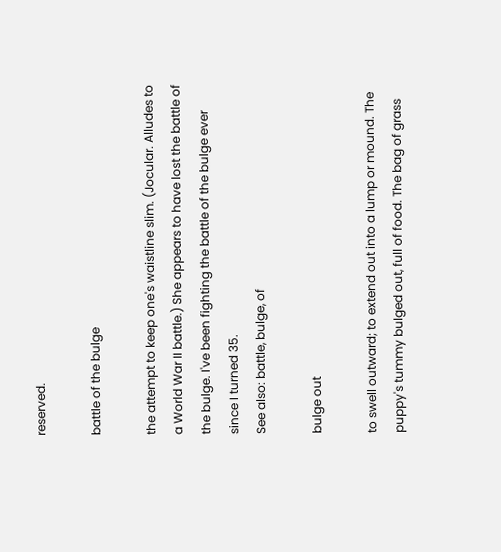reserved.

battle of the bulge

the attempt to keep one's waistline slim. (Jocular. Alludes to a World War II battle.) She appears to have lost the battle of the bulge. I've been fighting the battle of the bulge ever since I turned 35.
See also: battle, bulge, of

bulge out

to swell outward; to extend out into a lump or mound. The puppy's tummy bulged out, full of food. The bag of grass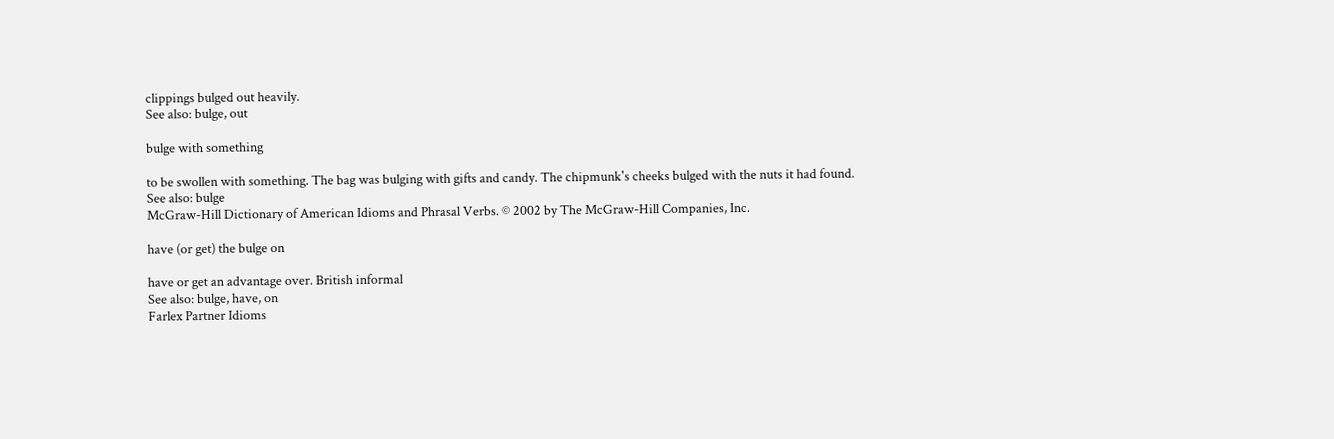clippings bulged out heavily.
See also: bulge, out

bulge with something

to be swollen with something. The bag was bulging with gifts and candy. The chipmunk's cheeks bulged with the nuts it had found.
See also: bulge
McGraw-Hill Dictionary of American Idioms and Phrasal Verbs. © 2002 by The McGraw-Hill Companies, Inc.

have (or get) the bulge on

have or get an advantage over. British informal
See also: bulge, have, on
Farlex Partner Idioms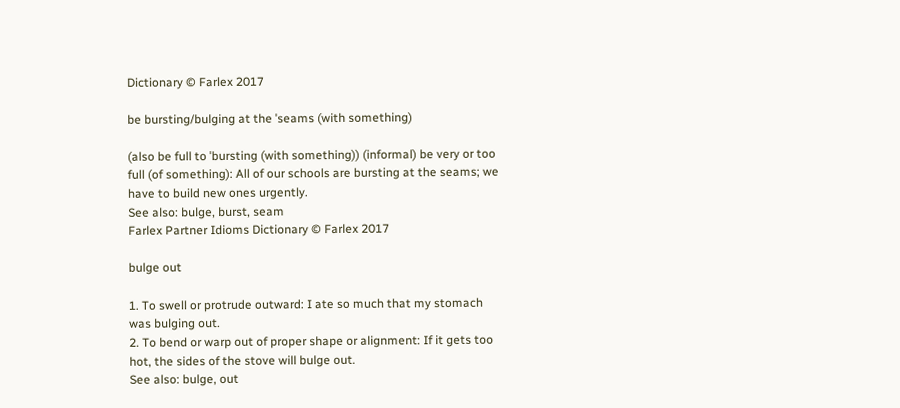Dictionary © Farlex 2017

be bursting/bulging at the ˈseams (with something)

(also be full to ˈbursting (with something)) (informal) be very or too full (of something): All of our schools are bursting at the seams; we have to build new ones urgently.
See also: bulge, burst, seam
Farlex Partner Idioms Dictionary © Farlex 2017

bulge out

1. To swell or protrude outward: I ate so much that my stomach was bulging out.
2. To bend or warp out of proper shape or alignment: If it gets too hot, the sides of the stove will bulge out.
See also: bulge, out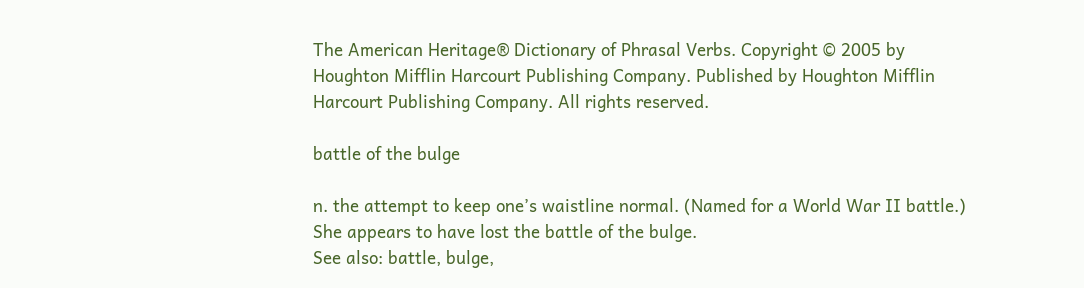The American Heritage® Dictionary of Phrasal Verbs. Copyright © 2005 by Houghton Mifflin Harcourt Publishing Company. Published by Houghton Mifflin Harcourt Publishing Company. All rights reserved.

battle of the bulge

n. the attempt to keep one’s waistline normal. (Named for a World War II battle.) She appears to have lost the battle of the bulge.
See also: battle, bulge,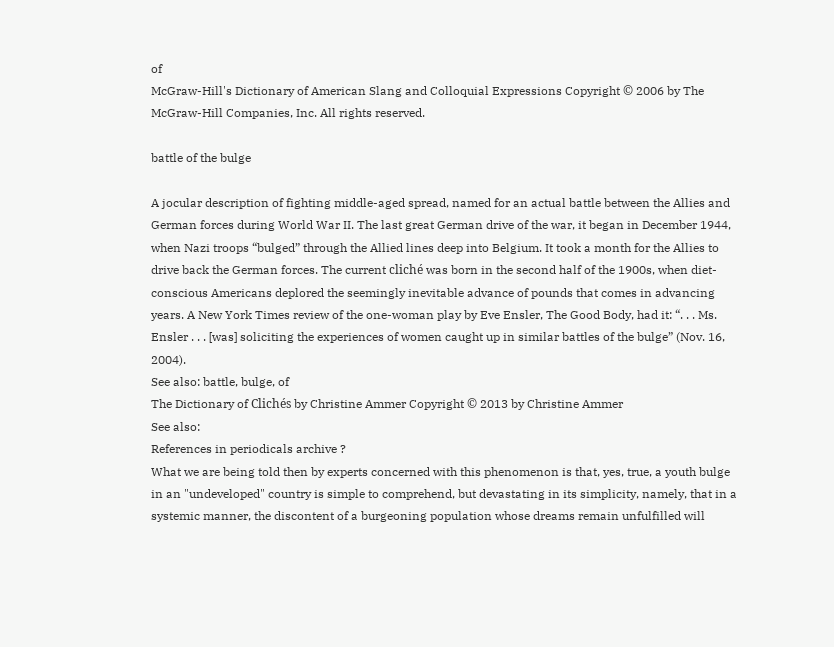of
McGraw-Hill's Dictionary of American Slang and Colloquial Expressions Copyright © 2006 by The McGraw-Hill Companies, Inc. All rights reserved.

battle of the bulge

A jocular description of fighting middle-aged spread, named for an actual battle between the Allies and German forces during World War II. The last great German drive of the war, it began in December 1944, when Nazi troops “bulged” through the Allied lines deep into Belgium. It took a month for the Allies to drive back the German forces. The current cliché was born in the second half of the 1900s, when diet-conscious Americans deplored the seemingly inevitable advance of pounds that comes in advancing years. A New York Times review of the one-woman play by Eve Ensler, The Good Body, had it: “. . . Ms. Ensler . . . [was] soliciting the experiences of women caught up in similar battles of the bulge” (Nov. 16, 2004).
See also: battle, bulge, of
The Dictionary of Clichés by Christine Ammer Copyright © 2013 by Christine Ammer
See also:
References in periodicals archive ?
What we are being told then by experts concerned with this phenomenon is that, yes, true, a youth bulge in an "undeveloped" country is simple to comprehend, but devastating in its simplicity, namely, that in a systemic manner, the discontent of a burgeoning population whose dreams remain unfulfilled will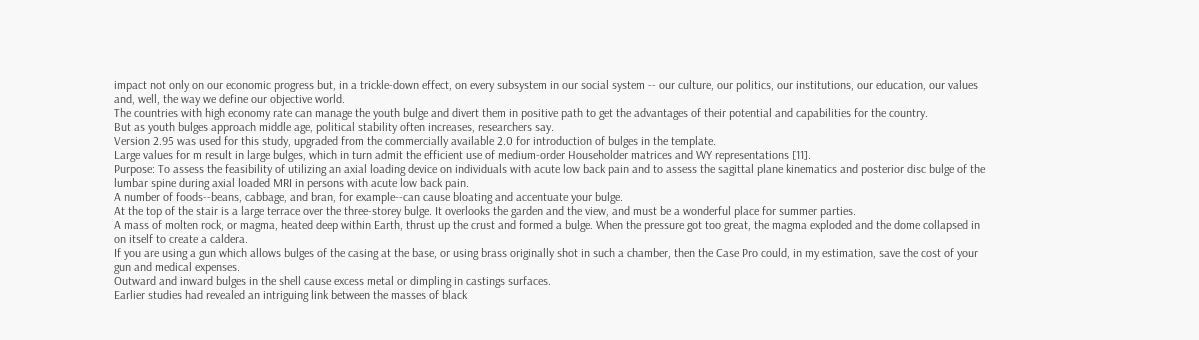impact not only on our economic progress but, in a trickle-down effect, on every subsystem in our social system -- our culture, our politics, our institutions, our education, our values and, well, the way we define our objective world.
The countries with high economy rate can manage the youth bulge and divert them in positive path to get the advantages of their potential and capabilities for the country.
But as youth bulges approach middle age, political stability often increases, researchers say.
Version 2.95 was used for this study, upgraded from the commercially available 2.0 for introduction of bulges in the template.
Large values for m result in large bulges, which in turn admit the efficient use of medium-order Householder matrices and WY representations [11].
Purpose: To assess the feasibility of utilizing an axial loading device on individuals with acute low back pain and to assess the sagittal plane kinematics and posterior disc bulge of the lumbar spine during axial loaded MRI in persons with acute low back pain.
A number of foods--beans, cabbage, and bran, for example--can cause bloating and accentuate your bulge.
At the top of the stair is a large terrace over the three-storey bulge. It overlooks the garden and the view, and must be a wonderful place for summer parties.
A mass of molten rock, or magma, heated deep within Earth, thrust up the crust and formed a bulge. When the pressure got too great, the magma exploded and the dome collapsed in on itself to create a caldera.
If you are using a gun which allows bulges of the casing at the base, or using brass originally shot in such a chamber, then the Case Pro could, in my estimation, save the cost of your gun and medical expenses.
Outward and inward bulges in the shell cause excess metal or dimpling in castings surfaces.
Earlier studies had revealed an intriguing link between the masses of black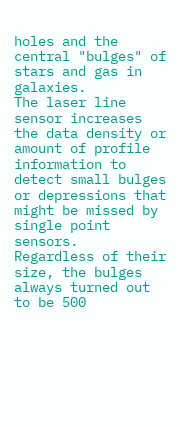holes and the central "bulges" of stars and gas in galaxies.
The laser line sensor increases the data density or amount of profile information to detect small bulges or depressions that might be missed by single point sensors.
Regardless of their size, the bulges always turned out to be 500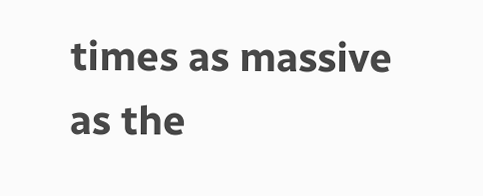times as massive as the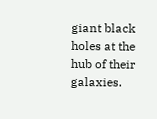giant black holes at the hub of their galaxies.